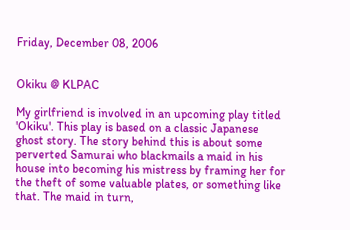Friday, December 08, 2006


Okiku @ KLPAC

My girlfriend is involved in an upcoming play titled 'Okiku'. This play is based on a classic Japanese ghost story. The story behind this is about some perverted Samurai who blackmails a maid in his house into becoming his mistress by framing her for the theft of some valuable plates, or something like that. The maid in turn,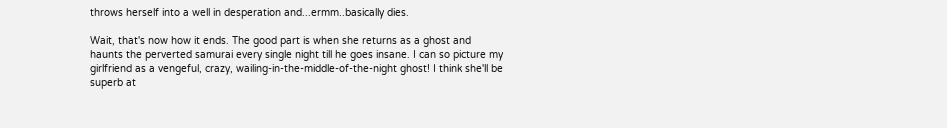throws herself into a well in desperation and...ermm..basically dies.

Wait, that's now how it ends. The good part is when she returns as a ghost and haunts the perverted samurai every single night till he goes insane. I can so picture my girlfriend as a vengeful, crazy, wailing-in-the-middle-of-the-night ghost! I think she'll be superb at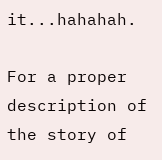it...hahahah.

For a proper description of the story of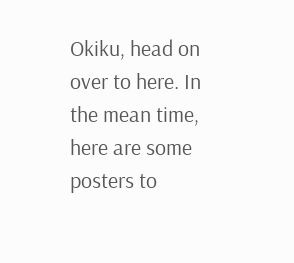Okiku, head on over to here. In the mean time, here are some posters to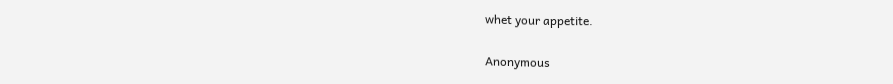whet your appetite.


Anonymous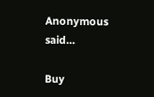Anonymous said...

Buy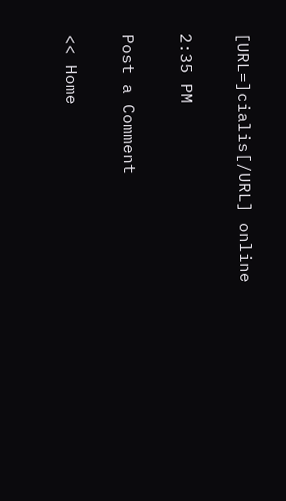[URL=]cialis[/URL] online

2:35 PM

Post a Comment

<< Home